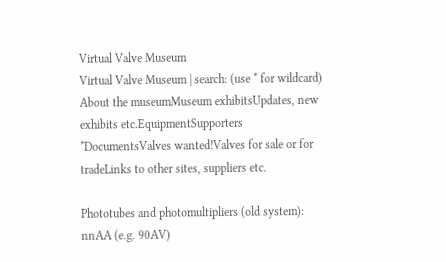Virtual Valve Museum
Virtual Valve Museum | search: (use * for wildcard)
About the museumMuseum exhibitsUpdates, new exhibits etc.EquipmentSupporters
*DocumentsValves wanted!Valves for sale or for tradeLinks to other sites, suppliers etc.

Phototubes and photomultipliers (old system): nnAA (e.g. 90AV)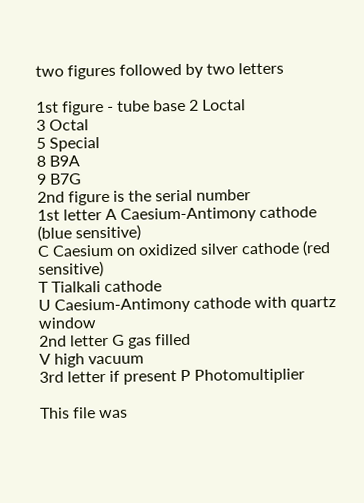two figures followed by two letters

1st figure - tube base 2 Loctal
3 Octal
5 Special
8 B9A
9 B7G
2nd figure is the serial number
1st letter A Caesium-Antimony cathode (blue sensitive)
C Caesium on oxidized silver cathode (red sensitive)
T Tialkali cathode
U Caesium-Antimony cathode with quartz window
2nd letter G gas filled
V high vacuum
3rd letter if present P Photomultiplier

This file was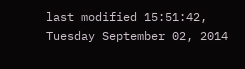last modified 15:51:42, Tuesday September 02, 2014